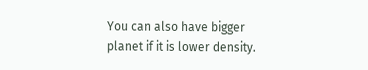You can also have bigger planet if it is lower density.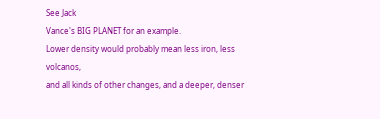See Jack
Vance's BIG PLANET for an example.
Lower density would probably mean less iron, less volcanos,
and all kinds of other changes, and a deeper, denser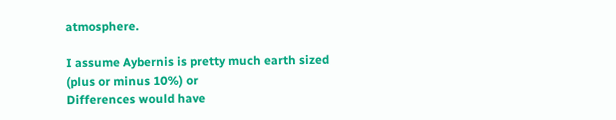atmosphere.

I assume Aybernis is pretty much earth sized (plus or minus 10%) or
Differences would have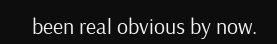been real obvious by now.